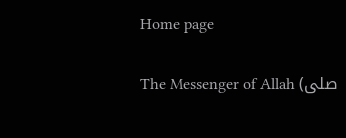Home page

The Messenger of Allah (صلى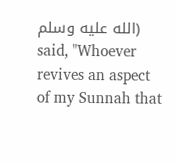الله عليه وسلم) said, "Whoever revives an aspect of my Sunnah that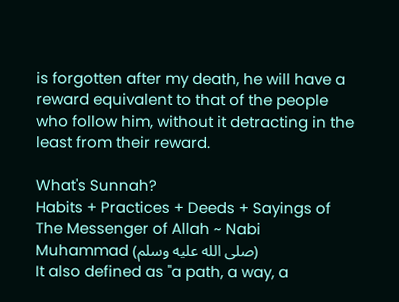is forgotten after my death, he will have a reward equivalent to that of the people who follow him, without it detracting in the least from their reward.

What's Sunnah?
Habits + Practices + Deeds + Sayings of The Messenger of Allah ~ Nabi Muhammad (صلى الله عليه وسلم)
It also defined as "a path, a way, a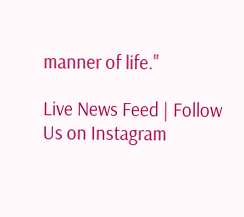manner of life."

Live News Feed | Follow Us on Instagram